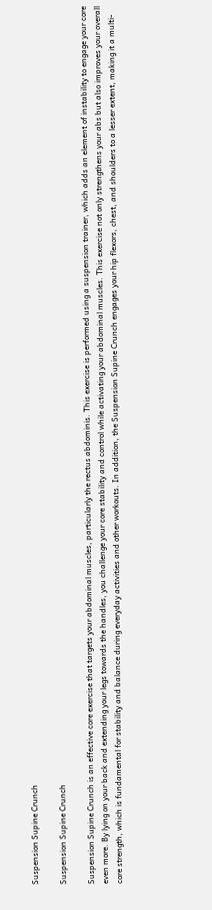Suspension Supine Crunch

Suspension Supine Crunch

Suspension Supine Crunch is an effective core exercise that targets your abdominal muscles, particularly the rectus abdominis. This exercise is performed using a suspension trainer, which adds an element of instability to engage your core even more. By lying on your back and extending your legs towards the handles, you challenge your core stability and control while activating your abdominal muscles. This exercise not only strengthens your abs but also improves your overall core strength, which is fundamental for stability and balance during everyday activities and other workouts. In addition, the Suspension Supine Crunch engages your hip flexors, chest, and shoulders to a lesser extent, making it a multi-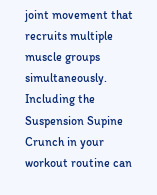joint movement that recruits multiple muscle groups simultaneously. Including the Suspension Supine Crunch in your workout routine can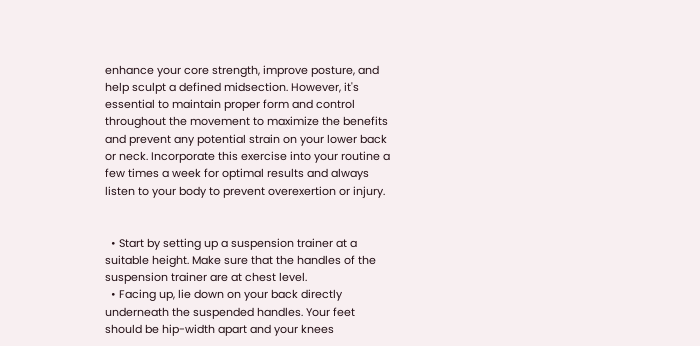enhance your core strength, improve posture, and help sculpt a defined midsection. However, it's essential to maintain proper form and control throughout the movement to maximize the benefits and prevent any potential strain on your lower back or neck. Incorporate this exercise into your routine a few times a week for optimal results and always listen to your body to prevent overexertion or injury.


  • Start by setting up a suspension trainer at a suitable height. Make sure that the handles of the suspension trainer are at chest level.
  • Facing up, lie down on your back directly underneath the suspended handles. Your feet should be hip-width apart and your knees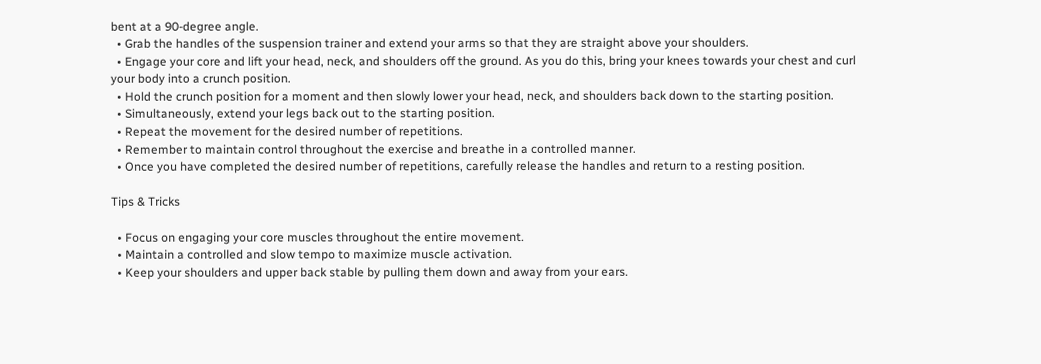bent at a 90-degree angle.
  • Grab the handles of the suspension trainer and extend your arms so that they are straight above your shoulders.
  • Engage your core and lift your head, neck, and shoulders off the ground. As you do this, bring your knees towards your chest and curl your body into a crunch position.
  • Hold the crunch position for a moment and then slowly lower your head, neck, and shoulders back down to the starting position.
  • Simultaneously, extend your legs back out to the starting position.
  • Repeat the movement for the desired number of repetitions.
  • Remember to maintain control throughout the exercise and breathe in a controlled manner.
  • Once you have completed the desired number of repetitions, carefully release the handles and return to a resting position.

Tips & Tricks

  • Focus on engaging your core muscles throughout the entire movement.
  • Maintain a controlled and slow tempo to maximize muscle activation.
  • Keep your shoulders and upper back stable by pulling them down and away from your ears.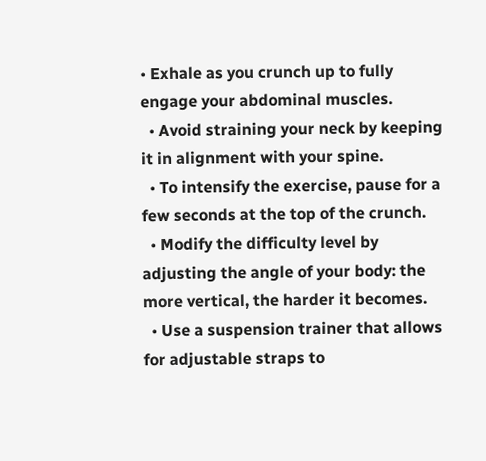• Exhale as you crunch up to fully engage your abdominal muscles.
  • Avoid straining your neck by keeping it in alignment with your spine.
  • To intensify the exercise, pause for a few seconds at the top of the crunch.
  • Modify the difficulty level by adjusting the angle of your body: the more vertical, the harder it becomes.
  • Use a suspension trainer that allows for adjustable straps to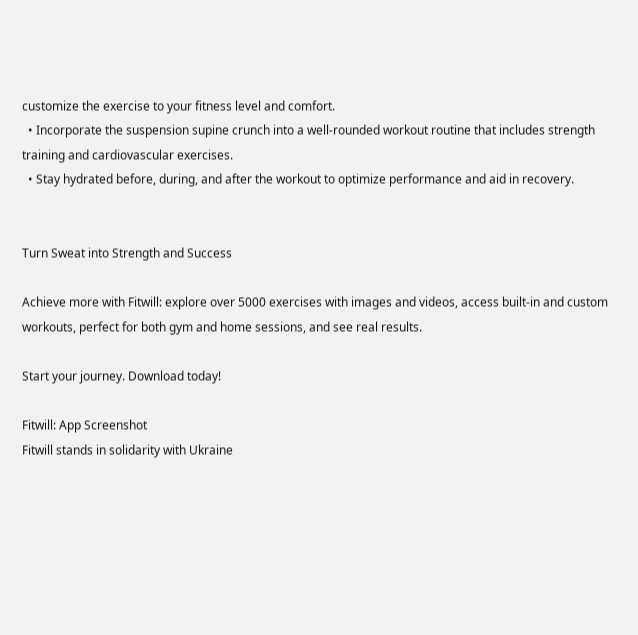customize the exercise to your fitness level and comfort.
  • Incorporate the suspension supine crunch into a well-rounded workout routine that includes strength training and cardiovascular exercises.
  • Stay hydrated before, during, and after the workout to optimize performance and aid in recovery.


Turn Sweat into Strength and Success

Achieve more with Fitwill: explore over 5000 exercises with images and videos, access built-in and custom workouts, perfect for both gym and home sessions, and see real results.

Start your journey. Download today!

Fitwill: App Screenshot
Fitwill stands in solidarity with Ukraine